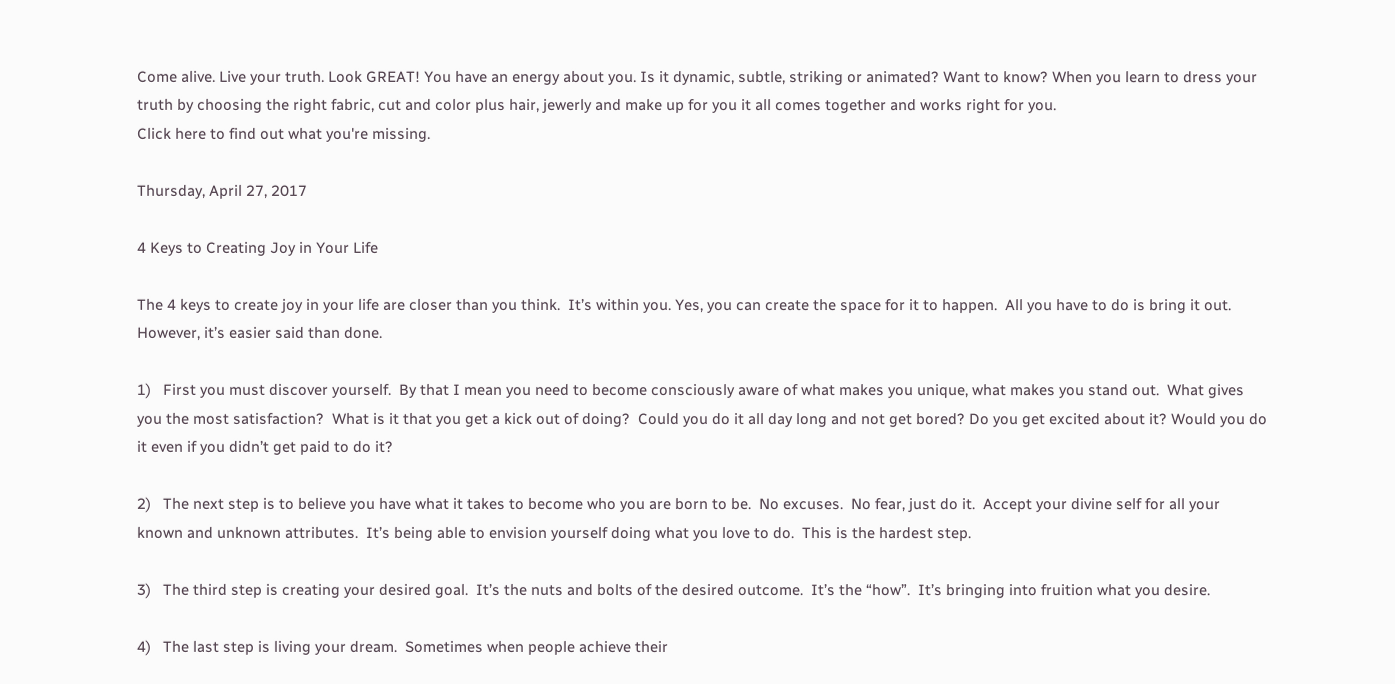Come alive. Live your truth. Look GREAT! You have an energy about you. Is it dynamic, subtle, striking or animated? Want to know? When you learn to dress your truth by choosing the right fabric, cut and color plus hair, jewerly and make up for you it all comes together and works right for you.
Click here to find out what you're missing.

Thursday, April 27, 2017

4 Keys to Creating Joy in Your Life

The 4 keys to create joy in your life are closer than you think.  It’s within you. Yes, you can create the space for it to happen.  All you have to do is bring it out. However, it’s easier said than done.

1)   First you must discover yourself.  By that I mean you need to become consciously aware of what makes you unique, what makes you stand out.  What gives you the most satisfaction?  What is it that you get a kick out of doing?  Could you do it all day long and not get bored? Do you get excited about it? Would you do it even if you didn’t get paid to do it?

2)   The next step is to believe you have what it takes to become who you are born to be.  No excuses.  No fear, just do it.  Accept your divine self for all your known and unknown attributes.  It’s being able to envision yourself doing what you love to do.  This is the hardest step.

3)   The third step is creating your desired goal.  It’s the nuts and bolts of the desired outcome.  It’s the “how”.  It’s bringing into fruition what you desire.

4)   The last step is living your dream.  Sometimes when people achieve their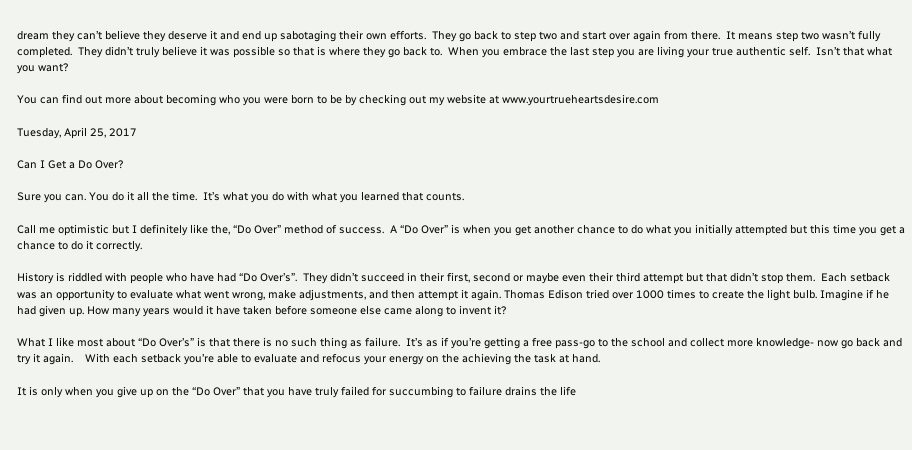dream they can’t believe they deserve it and end up sabotaging their own efforts.  They go back to step two and start over again from there.  It means step two wasn’t fully completed.  They didn’t truly believe it was possible so that is where they go back to.  When you embrace the last step you are living your true authentic self.  Isn’t that what you want?

You can find out more about becoming who you were born to be by checking out my website at www.yourtrueheartsdesire.com

Tuesday, April 25, 2017

Can I Get a Do Over?

Sure you can. You do it all the time.  It’s what you do with what you learned that counts.

Call me optimistic but I definitely like the, “Do Over” method of success.  A “Do Over” is when you get another chance to do what you initially attempted but this time you get a chance to do it correctly.

History is riddled with people who have had “Do Over’s”.  They didn’t succeed in their first, second or maybe even their third attempt but that didn’t stop them.  Each setback was an opportunity to evaluate what went wrong, make adjustments, and then attempt it again. Thomas Edison tried over 1000 times to create the light bulb. Imagine if he had given up. How many years would it have taken before someone else came along to invent it?

What I like most about “Do Over’s” is that there is no such thing as failure.  It’s as if you’re getting a free pass-go to the school and collect more knowledge- now go back and try it again.    With each setback you’re able to evaluate and refocus your energy on the achieving the task at hand.

It is only when you give up on the “Do Over” that you have truly failed for succumbing to failure drains the life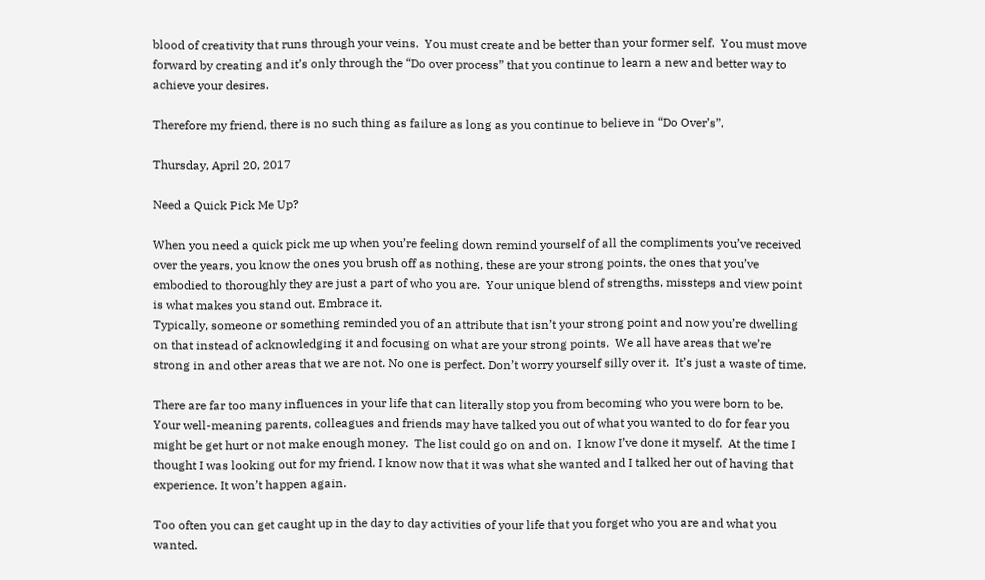blood of creativity that runs through your veins.  You must create and be better than your former self.  You must move forward by creating and it’s only through the “Do over process” that you continue to learn a new and better way to achieve your desires.

Therefore my friend, there is no such thing as failure as long as you continue to believe in “Do Over’s”.

Thursday, April 20, 2017

Need a Quick Pick Me Up?

When you need a quick pick me up when you’re feeling down remind yourself of all the compliments you’ve received over the years, you know the ones you brush off as nothing, these are your strong points, the ones that you’ve embodied to thoroughly they are just a part of who you are.  Your unique blend of strengths, missteps and view point is what makes you stand out. Embrace it.
Typically, someone or something reminded you of an attribute that isn’t your strong point and now you’re dwelling on that instead of acknowledging it and focusing on what are your strong points.  We all have areas that we’re strong in and other areas that we are not. No one is perfect. Don’t worry yourself silly over it.  It’s just a waste of time.

There are far too many influences in your life that can literally stop you from becoming who you were born to be.  Your well-meaning parents, colleagues and friends may have talked you out of what you wanted to do for fear you might be get hurt or not make enough money.  The list could go on and on.  I know I’ve done it myself.  At the time I thought I was looking out for my friend. I know now that it was what she wanted and I talked her out of having that experience. It won’t happen again.

Too often you can get caught up in the day to day activities of your life that you forget who you are and what you wanted.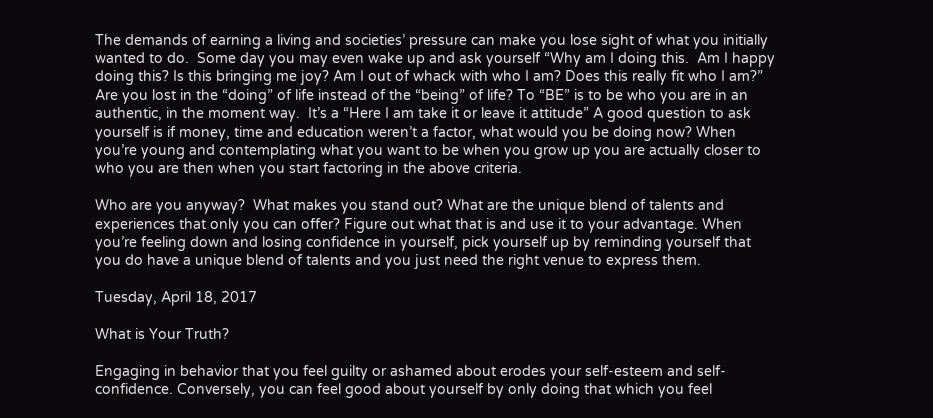The demands of earning a living and societies’ pressure can make you lose sight of what you initially wanted to do.  Some day you may even wake up and ask yourself “Why am I doing this.  Am I happy doing this? Is this bringing me joy? Am I out of whack with who I am? Does this really fit who I am?” Are you lost in the “doing” of life instead of the “being” of life? To “BE” is to be who you are in an authentic, in the moment way.  It’s a “Here I am take it or leave it attitude” A good question to ask yourself is if money, time and education weren’t a factor, what would you be doing now? When you’re young and contemplating what you want to be when you grow up you are actually closer to who you are then when you start factoring in the above criteria.

Who are you anyway?  What makes you stand out? What are the unique blend of talents and experiences that only you can offer? Figure out what that is and use it to your advantage. When you’re feeling down and losing confidence in yourself, pick yourself up by reminding yourself that you do have a unique blend of talents and you just need the right venue to express them.

Tuesday, April 18, 2017

What is Your Truth?

Engaging in behavior that you feel guilty or ashamed about erodes your self-esteem and self-confidence. Conversely, you can feel good about yourself by only doing that which you feel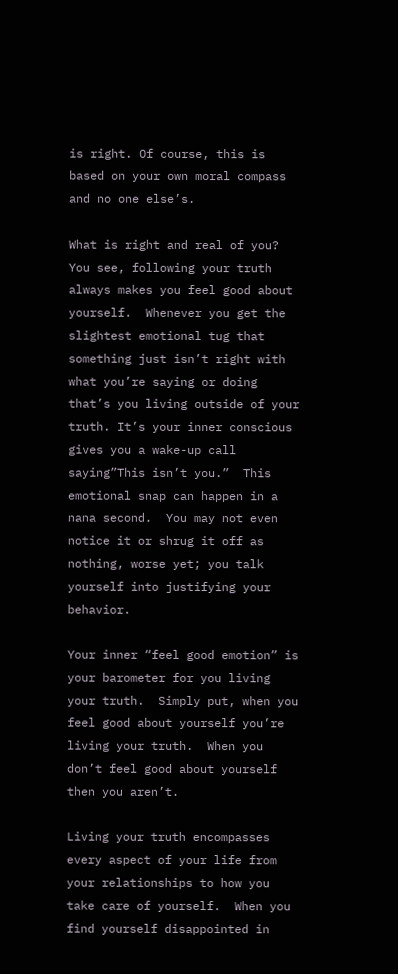is right. Of course, this is based on your own moral compass and no one else’s.

What is right and real of you?  You see, following your truth always makes you feel good about yourself.  Whenever you get the slightest emotional tug that something just isn’t right with what you’re saying or doing that’s you living outside of your truth. It’s your inner conscious gives you a wake-up call saying”This isn’t you.”  This emotional snap can happen in a nana second.  You may not even notice it or shrug it off as nothing, worse yet; you talk yourself into justifying your behavior.

Your inner “feel good emotion” is your barometer for you living your truth.  Simply put, when you feel good about yourself you’re living your truth.  When you don’t feel good about yourself then you aren’t.

Living your truth encompasses every aspect of your life from your relationships to how you take care of yourself.  When you find yourself disappointed in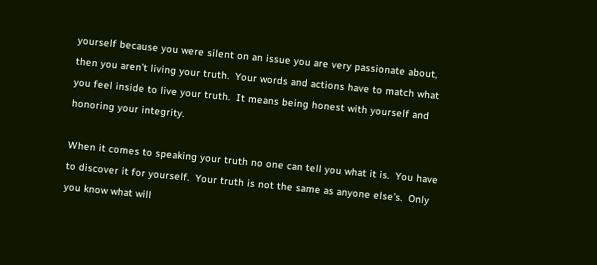yourself because you were silent on an issue you are very passionate about, then you aren’t living your truth.  Your words and actions have to match what you feel inside to live your truth.  It means being honest with yourself and honoring your integrity.

When it comes to speaking your truth no one can tell you what it is.  You have to discover it for yourself.  Your truth is not the same as anyone else’s.  Only you know what will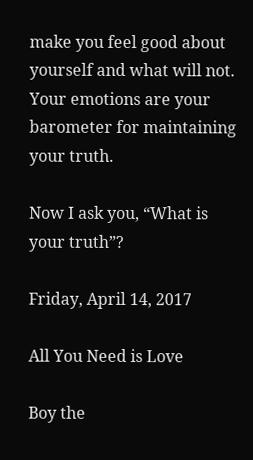make you feel good about yourself and what will not.  Your emotions are your barometer for maintaining your truth.

Now I ask you, “What is your truth”?

Friday, April 14, 2017

All You Need is Love

Boy the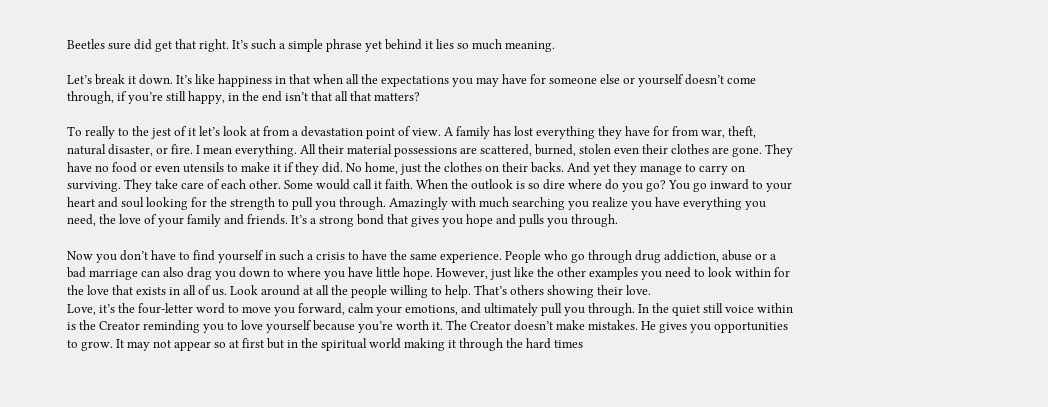Beetles sure did get that right. It’s such a simple phrase yet behind it lies so much meaning.

Let’s break it down. It’s like happiness in that when all the expectations you may have for someone else or yourself doesn’t come through, if you’re still happy, in the end isn’t that all that matters?

To really to the jest of it let’s look at from a devastation point of view. A family has lost everything they have for from war, theft, natural disaster, or fire. I mean everything. All their material possessions are scattered, burned, stolen even their clothes are gone. They have no food or even utensils to make it if they did. No home, just the clothes on their backs. And yet they manage to carry on surviving. They take care of each other. Some would call it faith. When the outlook is so dire where do you go? You go inward to your heart and soul looking for the strength to pull you through. Amazingly with much searching you realize you have everything you need, the love of your family and friends. It’s a strong bond that gives you hope and pulls you through.

Now you don’t have to find yourself in such a crisis to have the same experience. People who go through drug addiction, abuse or a bad marriage can also drag you down to where you have little hope. However, just like the other examples you need to look within for the love that exists in all of us. Look around at all the people willing to help. That’s others showing their love.
Love, it’s the four-letter word to move you forward, calm your emotions, and ultimately pull you through. In the quiet still voice within is the Creator reminding you to love yourself because you’re worth it. The Creator doesn’t make mistakes. He gives you opportunities to grow. It may not appear so at first but in the spiritual world making it through the hard times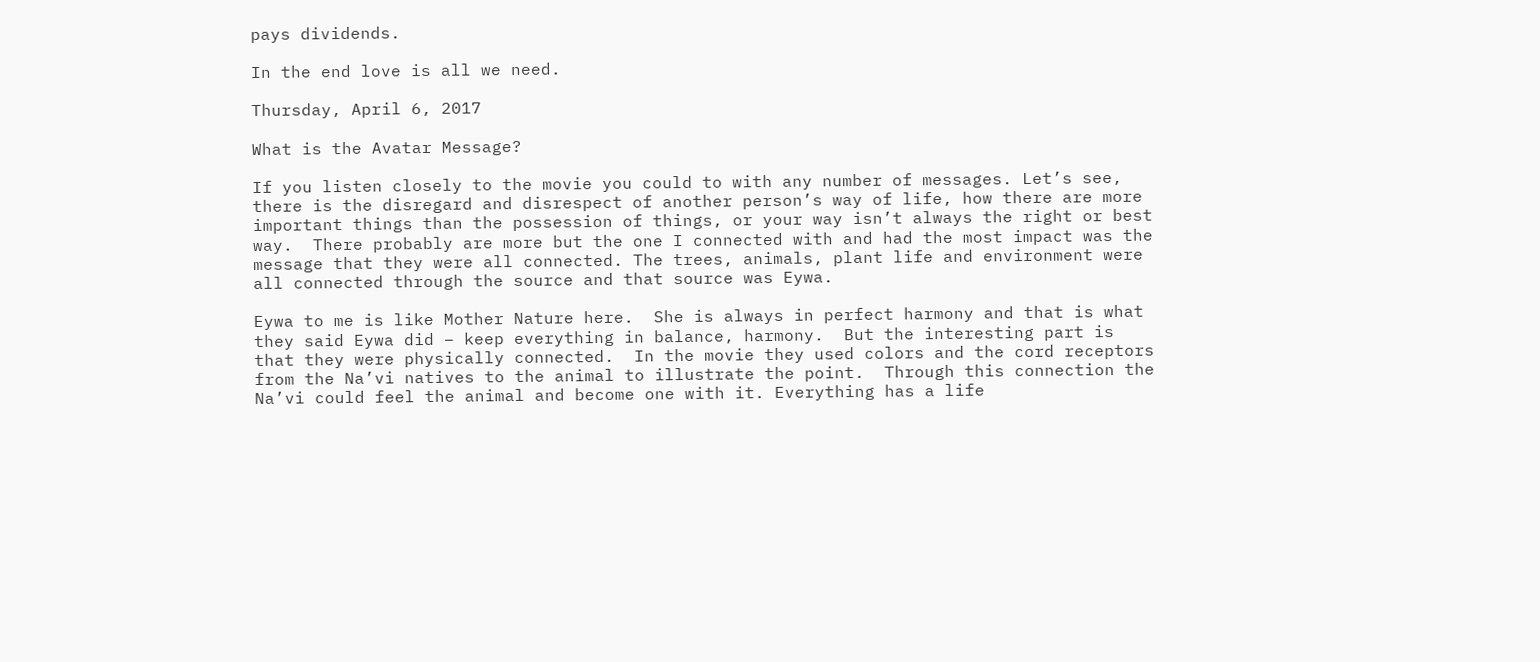pays dividends.

In the end love is all we need.

Thursday, April 6, 2017

What is the Avatar Message?

If you listen closely to the movie you could to with any number of messages. Let’s see, there is the disregard and disrespect of another person’s way of life, how there are more important things than the possession of things, or your way isn’t always the right or best way.  There probably are more but the one I connected with and had the most impact was the message that they were all connected. The trees, animals, plant life and environment were all connected through the source and that source was Eywa.

Eywa to me is like Mother Nature here.  She is always in perfect harmony and that is what they said Eywa did – keep everything in balance, harmony.  But the interesting part is that they were physically connected.  In the movie they used colors and the cord receptors from the Na’vi natives to the animal to illustrate the point.  Through this connection the Na’vi could feel the animal and become one with it. Everything has a life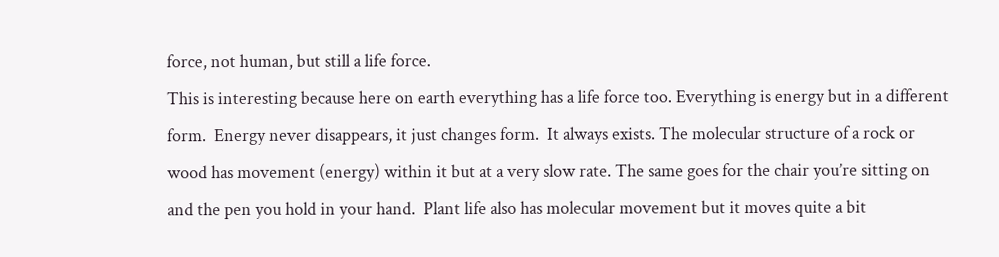force, not human, but still a life force.
This is interesting because here on earth everything has a life force too. Everything is energy but in a different form.  Energy never disappears, it just changes form.  It always exists. The molecular structure of a rock or wood has movement (energy) within it but at a very slow rate. The same goes for the chair you’re sitting on and the pen you hold in your hand.  Plant life also has molecular movement but it moves quite a bit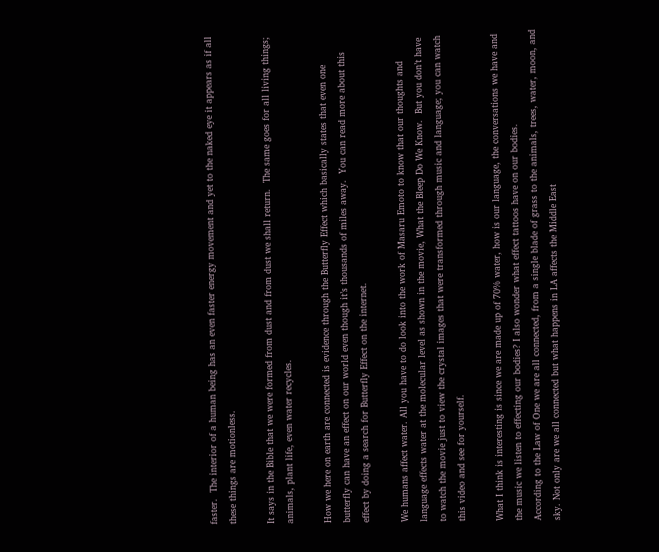faster.  The interior of a human being has an even faster energy movement and yet to the naked eye it appears as if all these things are motionless.

It says in the Bible that we were formed from dust and from dust we shall return.  The same goes for all living things; animals, plant life, even water recycles.

How we here on earth are connected is evidence through the Butterfly Effect which basically states that even one butterfly can have an effect on our world even though it’s thousands of miles away.  You can read more about this effect by doing a search for Butterfly Effect on the internet.

We humans affect water. All you have to do look into the work of Masaru Emoto to know that our thoughts and language effects water at the molecular level as shown in the movie, What the Bleep Do We Know.  But you don’t have to watch the movie just to view the crystal images that were transformed through music and language; you can watch this video and see for yourself.

What I think is interesting is since we are made up of 70% water, how is our language, the conversations we have and the music we listen to effecting our bodies? I also wonder what effect tattoos have on our bodies.
According to the Law of One we are all connected, from a single blade of grass to the animals, trees, water, moon, and sky. Not only are we all connected but what happens in LA affects the Middle East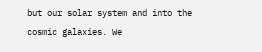but our solar system and into the cosmic galaxies. We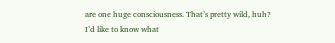are one huge consciousness. That’s pretty wild, huh?
I’d like to know what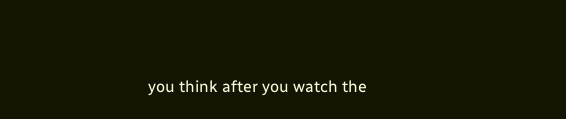you think after you watch the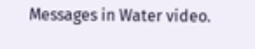Messages in Water video.